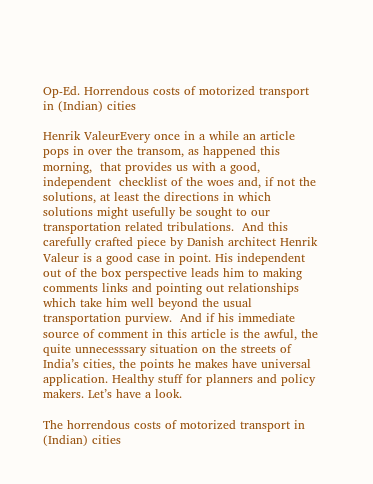Op-Ed. Horrendous costs of motorized transport in (Indian) cities

Henrik ValeurEvery once in a while an article pops in over the transom, as happened this morning,  that provides us with a good, independent  checklist of the woes and, if not the solutions, at least the directions in which solutions might usefully be sought to our transportation related tribulations.  And this carefully crafted piece by Danish architect Henrik Valeur is a good case in point. His independent out of the box perspective leads him to making comments links and pointing out relationships which take him well beyond the usual transportation purview.  And if his immediate source of comment in this article is the awful, the quite unnecesssary situation on the streets of India’s cities, the points he makes have universal application. Healthy stuff for planners and policy makers. Let’s have a look.

The horrendous costs of motorized transport in (Indian) cities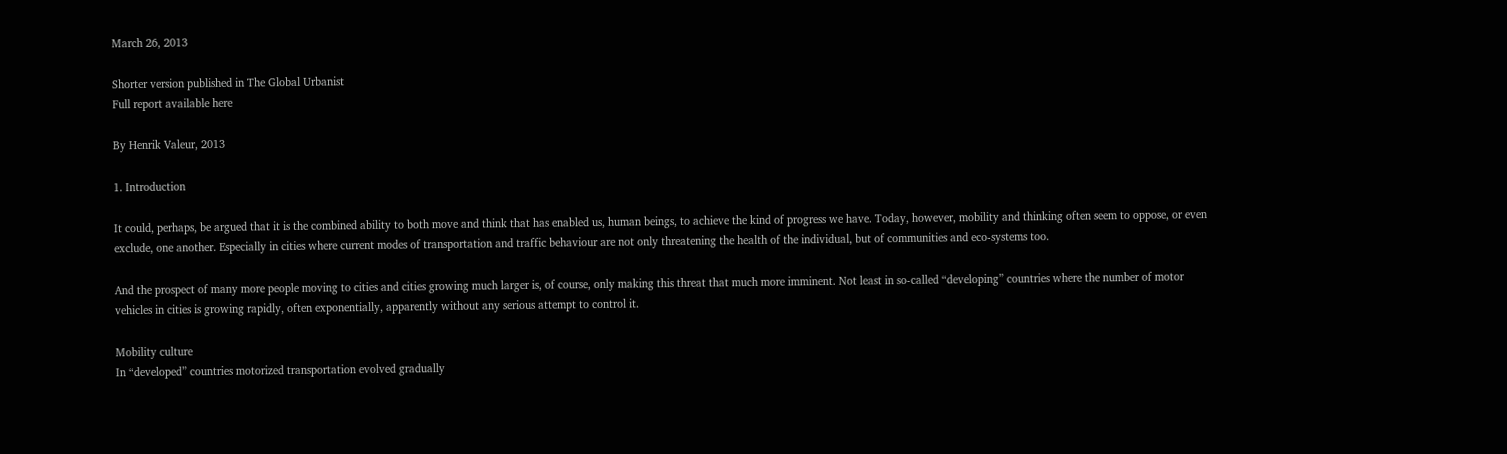March 26, 2013

Shorter version published in The Global Urbanist
Full report available here

By Henrik Valeur, 2013

1. Introduction

It could, perhaps, be argued that it is the combined ability to both move and think that has enabled us, human beings, to achieve the kind of progress we have. Today, however, mobility and thinking often seem to oppose, or even exclude, one another. Especially in cities where current modes of transportation and traffic behaviour are not only threatening the health of the individual, but of communities and eco-systems too.

And the prospect of many more people moving to cities and cities growing much larger is, of course, only making this threat that much more imminent. Not least in so-called “developing” countries where the number of motor vehicles in cities is growing rapidly, often exponentially, apparently without any serious attempt to control it.

Mobility culture
In “developed” countries motorized transportation evolved gradually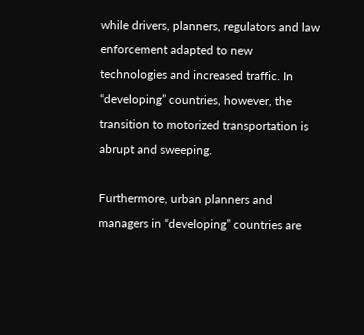while drivers, planners, regulators and law enforcement adapted to new technologies and increased traffic. In “developing” countries, however, the transition to motorized transportation is abrupt and sweeping.

Furthermore, urban planners and managers in “developing” countries are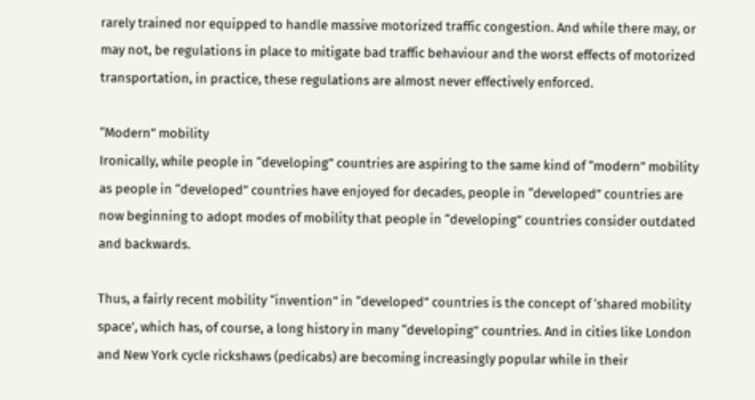rarely trained nor equipped to handle massive motorized traffic congestion. And while there may, or may not, be regulations in place to mitigate bad traffic behaviour and the worst effects of motorized transportation, in practice, these regulations are almost never effectively enforced.

“Modern” mobility
Ironically, while people in “developing” countries are aspiring to the same kind of “modern” mobility as people in “developed” countries have enjoyed for decades, people in “developed” countries are now beginning to adopt modes of mobility that people in “developing” countries consider outdated and backwards.

Thus, a fairly recent mobility “invention” in “developed” countries is the concept of ‘shared mobility space’, which has, of course, a long history in many “developing” countries. And in cities like London and New York cycle rickshaws (pedicabs) are becoming increasingly popular while in their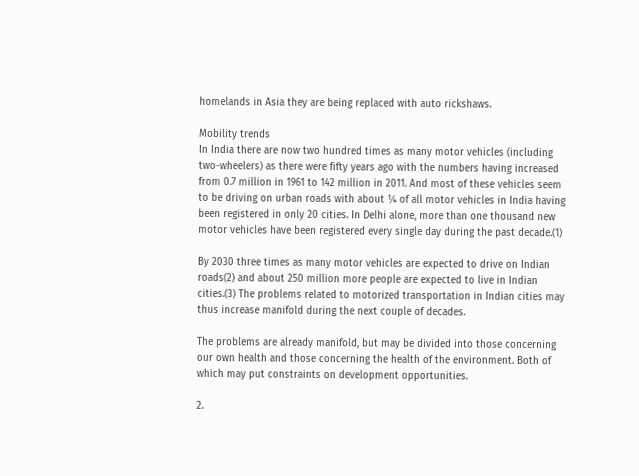homelands in Asia they are being replaced with auto rickshaws.

Mobility trends
In India there are now two hundred times as many motor vehicles (including two-wheelers) as there were fifty years ago with the numbers having increased from 0.7 million in 1961 to 142 million in 2011. And most of these vehicles seem to be driving on urban roads with about ¼ of all motor vehicles in India having been registered in only 20 cities. In Delhi alone, more than one thousand new motor vehicles have been registered every single day during the past decade.(1)

By 2030 three times as many motor vehicles are expected to drive on Indian roads(2) and about 250 million more people are expected to live in Indian cities.(3) The problems related to motorized transportation in Indian cities may thus increase manifold during the next couple of decades.

The problems are already manifold, but may be divided into those concerning our own health and those concerning the health of the environment. Both of which may put constraints on development opportunities.

2.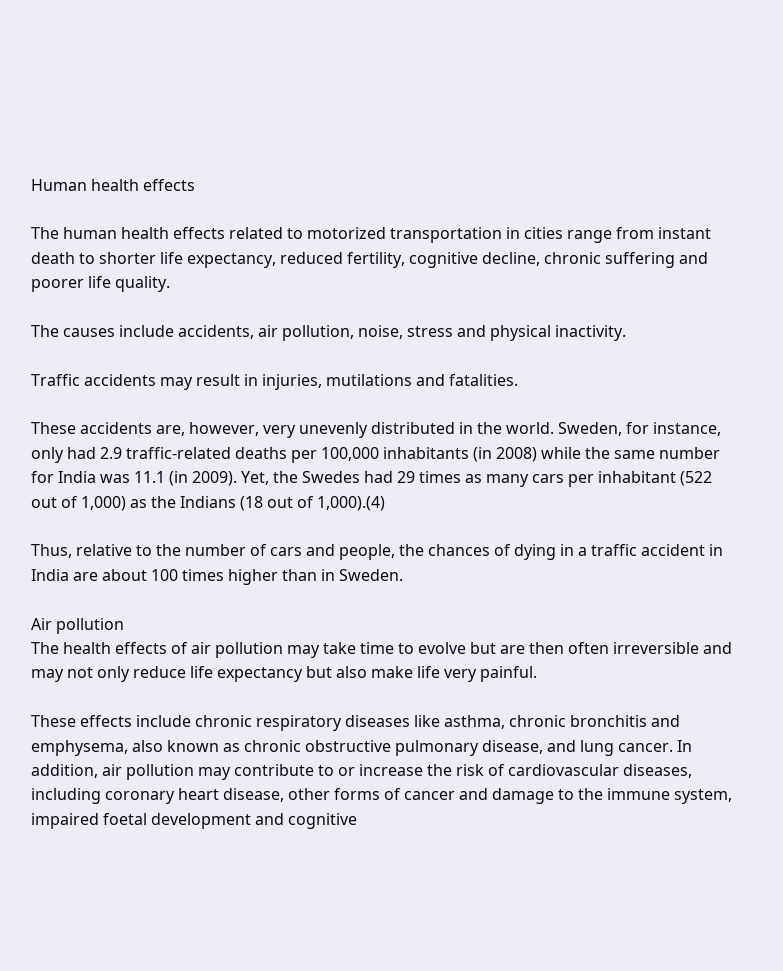Human health effects

The human health effects related to motorized transportation in cities range from instant death to shorter life expectancy, reduced fertility, cognitive decline, chronic suffering and poorer life quality.

The causes include accidents, air pollution, noise, stress and physical inactivity.

Traffic accidents may result in injuries, mutilations and fatalities.

These accidents are, however, very unevenly distributed in the world. Sweden, for instance, only had 2.9 traffic-related deaths per 100,000 inhabitants (in 2008) while the same number for India was 11.1 (in 2009). Yet, the Swedes had 29 times as many cars per inhabitant (522 out of 1,000) as the Indians (18 out of 1,000).(4)

Thus, relative to the number of cars and people, the chances of dying in a traffic accident in India are about 100 times higher than in Sweden.

Air pollution
The health effects of air pollution may take time to evolve but are then often irreversible and may not only reduce life expectancy but also make life very painful.

These effects include chronic respiratory diseases like asthma, chronic bronchitis and emphysema, also known as chronic obstructive pulmonary disease, and lung cancer. In addition, air pollution may contribute to or increase the risk of cardiovascular diseases, including coronary heart disease, other forms of cancer and damage to the immune system, impaired foetal development and cognitive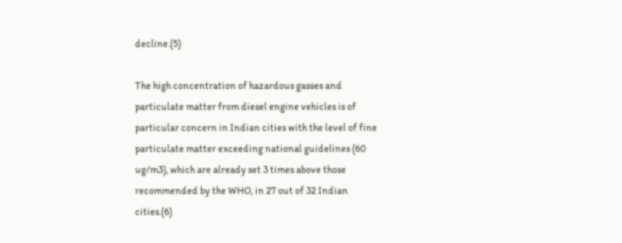decline.(5)

The high concentration of hazardous gasses and particulate matter from diesel engine vehicles is of particular concern in Indian cities with the level of fine particulate matter exceeding national guidelines (60 ug/m3), which are already set 3 times above those recommended by the WHO, in 27 out of 32 Indian cities.(6)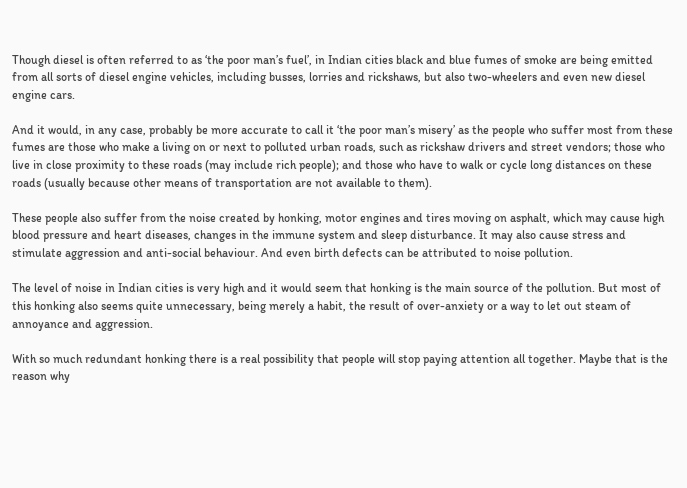Though diesel is often referred to as ‘the poor man’s fuel’, in Indian cities black and blue fumes of smoke are being emitted from all sorts of diesel engine vehicles, including busses, lorries and rickshaws, but also two-wheelers and even new diesel engine cars.

And it would, in any case, probably be more accurate to call it ‘the poor man’s misery’ as the people who suffer most from these fumes are those who make a living on or next to polluted urban roads, such as rickshaw drivers and street vendors; those who live in close proximity to these roads (may include rich people); and those who have to walk or cycle long distances on these roads (usually because other means of transportation are not available to them).

These people also suffer from the noise created by honking, motor engines and tires moving on asphalt, which may cause high blood pressure and heart diseases, changes in the immune system and sleep disturbance. It may also cause stress and stimulate aggression and anti-social behaviour. And even birth defects can be attributed to noise pollution.

The level of noise in Indian cities is very high and it would seem that honking is the main source of the pollution. But most of this honking also seems quite unnecessary, being merely a habit, the result of over-anxiety or a way to let out steam of annoyance and aggression.

With so much redundant honking there is a real possibility that people will stop paying attention all together. Maybe that is the reason why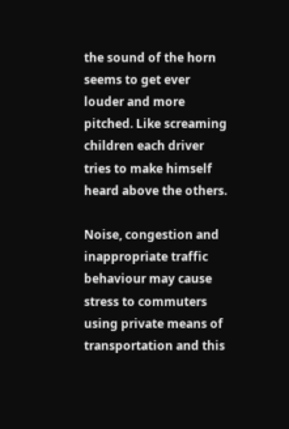the sound of the horn seems to get ever louder and more pitched. Like screaming children each driver tries to make himself heard above the others.

Noise, congestion and inappropriate traffic behaviour may cause stress to commuters using private means of transportation and this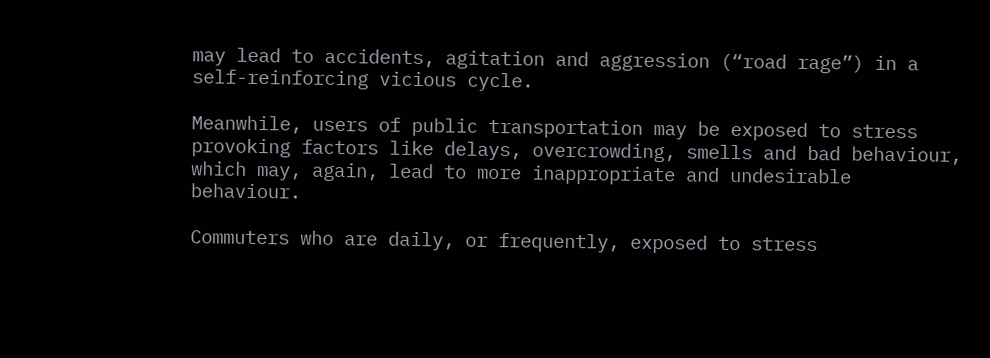may lead to accidents, agitation and aggression (“road rage”) in a self-reinforcing vicious cycle.

Meanwhile, users of public transportation may be exposed to stress provoking factors like delays, overcrowding, smells and bad behaviour, which may, again, lead to more inappropriate and undesirable behaviour.

Commuters who are daily, or frequently, exposed to stress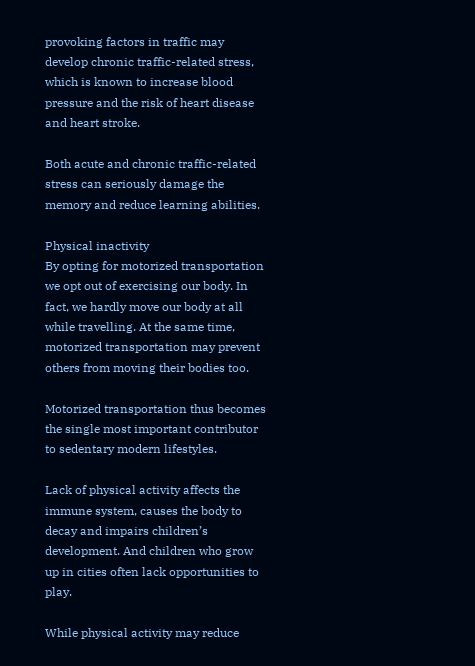provoking factors in traffic may develop chronic traffic-related stress, which is known to increase blood pressure and the risk of heart disease and heart stroke.

Both acute and chronic traffic-related stress can seriously damage the memory and reduce learning abilities.

Physical inactivity
By opting for motorized transportation we opt out of exercising our body. In fact, we hardly move our body at all while travelling. At the same time, motorized transportation may prevent others from moving their bodies too.

Motorized transportation thus becomes the single most important contributor to sedentary modern lifestyles.

Lack of physical activity affects the immune system, causes the body to decay and impairs children’s development. And children who grow up in cities often lack opportunities to play.

While physical activity may reduce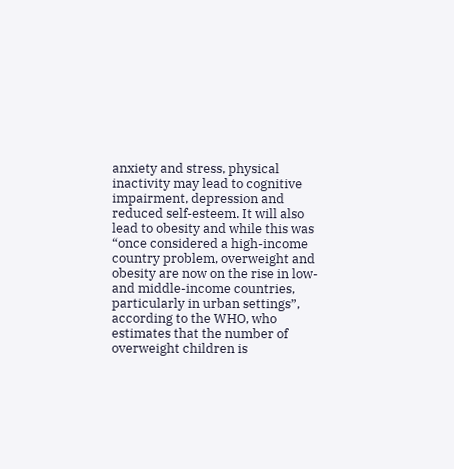anxiety and stress, physical inactivity may lead to cognitive impairment, depression and reduced self-esteem. It will also lead to obesity and while this was “once considered a high-income country problem, overweight and obesity are now on the rise in low- and middle-income countries, particularly in urban settings”, according to the WHO, who estimates that the number of overweight children is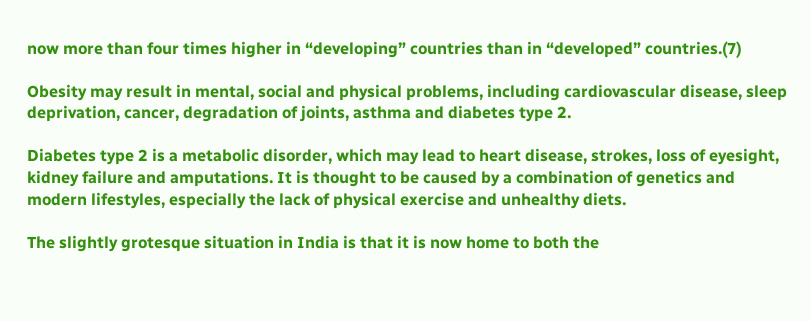now more than four times higher in “developing” countries than in “developed” countries.(7)

Obesity may result in mental, social and physical problems, including cardiovascular disease, sleep deprivation, cancer, degradation of joints, asthma and diabetes type 2.

Diabetes type 2 is a metabolic disorder, which may lead to heart disease, strokes, loss of eyesight, kidney failure and amputations. It is thought to be caused by a combination of genetics and modern lifestyles, especially the lack of physical exercise and unhealthy diets.

The slightly grotesque situation in India is that it is now home to both the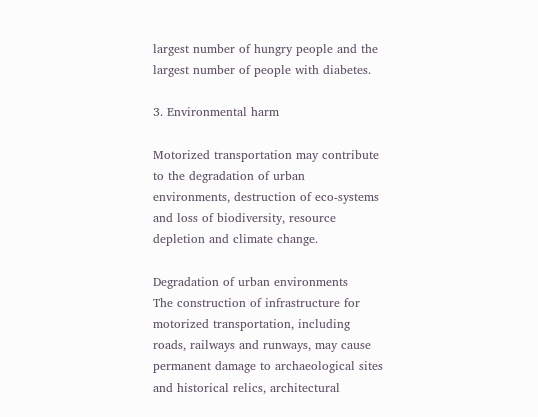largest number of hungry people and the largest number of people with diabetes.

3. Environmental harm

Motorized transportation may contribute to the degradation of urban environments, destruction of eco-systems and loss of biodiversity, resource depletion and climate change.

Degradation of urban environments
The construction of infrastructure for motorized transportation, including roads, railways and runways, may cause permanent damage to archaeological sites and historical relics, architectural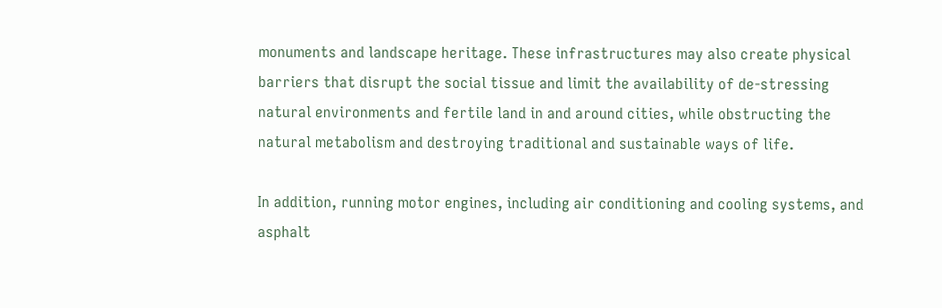monuments and landscape heritage. These infrastructures may also create physical barriers that disrupt the social tissue and limit the availability of de-stressing natural environments and fertile land in and around cities, while obstructing the natural metabolism and destroying traditional and sustainable ways of life.

In addition, running motor engines, including air conditioning and cooling systems, and asphalt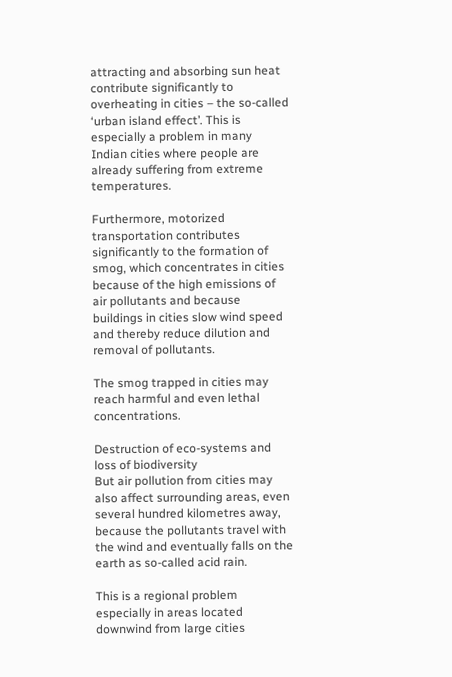attracting and absorbing sun heat contribute significantly to overheating in cities – the so-called ‘urban island effect’. This is especially a problem in many Indian cities where people are already suffering from extreme temperatures.

Furthermore, motorized transportation contributes significantly to the formation of smog, which concentrates in cities because of the high emissions of air pollutants and because buildings in cities slow wind speed and thereby reduce dilution and removal of pollutants.

The smog trapped in cities may reach harmful and even lethal concentrations.

Destruction of eco-systems and loss of biodiversity
But air pollution from cities may also affect surrounding areas, even several hundred kilometres away, because the pollutants travel with the wind and eventually falls on the earth as so-called acid rain.

This is a regional problem especially in areas located downwind from large cities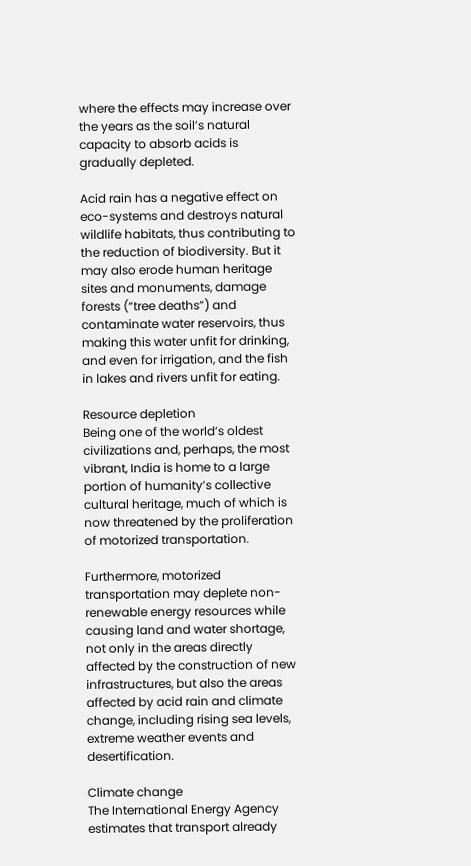where the effects may increase over the years as the soil’s natural capacity to absorb acids is gradually depleted.

Acid rain has a negative effect on eco-systems and destroys natural wildlife habitats, thus contributing to the reduction of biodiversity. But it may also erode human heritage sites and monuments, damage forests (“tree deaths”) and contaminate water reservoirs, thus making this water unfit for drinking, and even for irrigation, and the fish in lakes and rivers unfit for eating.

Resource depletion
Being one of the world’s oldest civilizations and, perhaps, the most vibrant, India is home to a large portion of humanity’s collective cultural heritage, much of which is now threatened by the proliferation of motorized transportation.

Furthermore, motorized transportation may deplete non-renewable energy resources while causing land and water shortage, not only in the areas directly affected by the construction of new infrastructures, but also the areas affected by acid rain and climate change, including rising sea levels, extreme weather events and desertification.

Climate change
The International Energy Agency estimates that transport already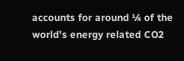accounts for around ¼ of the world’s energy related CO2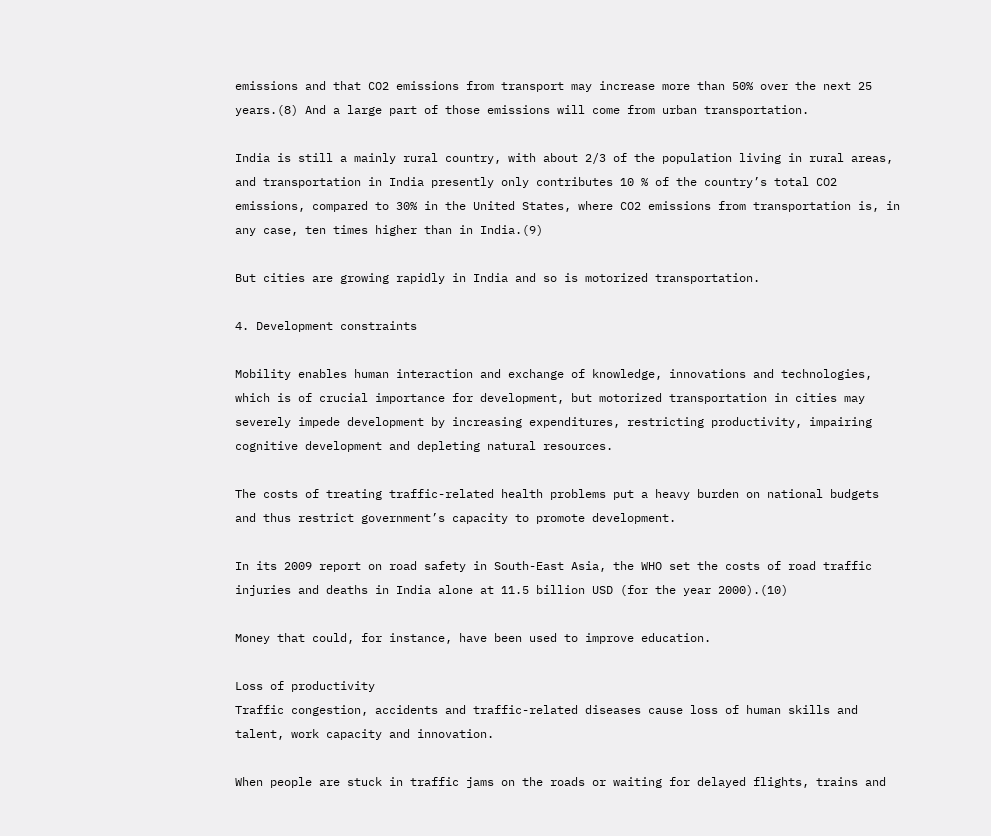emissions and that CO2 emissions from transport may increase more than 50% over the next 25 years.(8) And a large part of those emissions will come from urban transportation.

India is still a mainly rural country, with about 2/3 of the population living in rural areas, and transportation in India presently only contributes 10 % of the country’s total CO2 emissions, compared to 30% in the United States, where CO2 emissions from transportation is, in any case, ten times higher than in India.(9)

But cities are growing rapidly in India and so is motorized transportation.

4. Development constraints

Mobility enables human interaction and exchange of knowledge, innovations and technologies, which is of crucial importance for development, but motorized transportation in cities may severely impede development by increasing expenditures, restricting productivity, impairing cognitive development and depleting natural resources.

The costs of treating traffic-related health problems put a heavy burden on national budgets and thus restrict government’s capacity to promote development.

In its 2009 report on road safety in South-East Asia, the WHO set the costs of road traffic injuries and deaths in India alone at 11.5 billion USD (for the year 2000).(10)

Money that could, for instance, have been used to improve education.

Loss of productivity
Traffic congestion, accidents and traffic-related diseases cause loss of human skills and talent, work capacity and innovation.

When people are stuck in traffic jams on the roads or waiting for delayed flights, trains and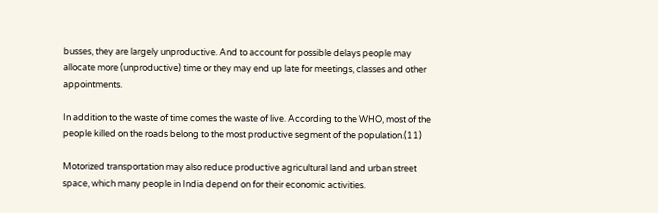busses, they are largely unproductive. And to account for possible delays people may allocate more (unproductive) time or they may end up late for meetings, classes and other appointments.

In addition to the waste of time comes the waste of live. According to the WHO, most of the people killed on the roads belong to the most productive segment of the population.(11)

Motorized transportation may also reduce productive agricultural land and urban street space, which many people in India depend on for their economic activities.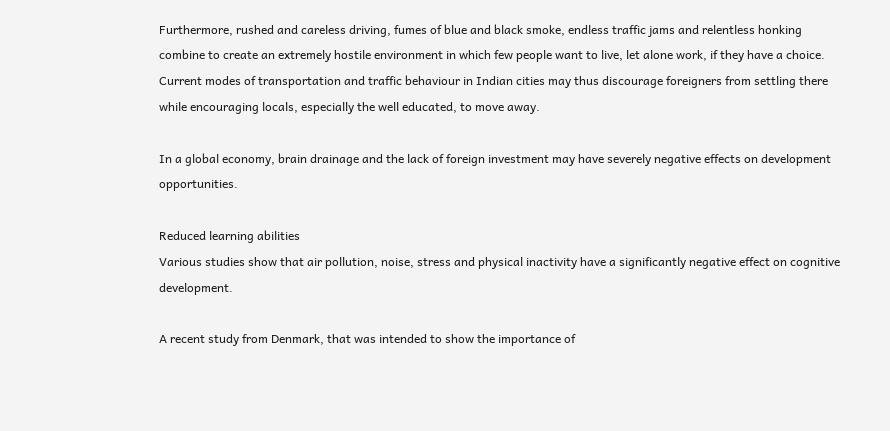Furthermore, rushed and careless driving, fumes of blue and black smoke, endless traffic jams and relentless honking combine to create an extremely hostile environment in which few people want to live, let alone work, if they have a choice. Current modes of transportation and traffic behaviour in Indian cities may thus discourage foreigners from settling there while encouraging locals, especially the well educated, to move away.

In a global economy, brain drainage and the lack of foreign investment may have severely negative effects on development opportunities.

Reduced learning abilities
Various studies show that air pollution, noise, stress and physical inactivity have a significantly negative effect on cognitive development.

A recent study from Denmark, that was intended to show the importance of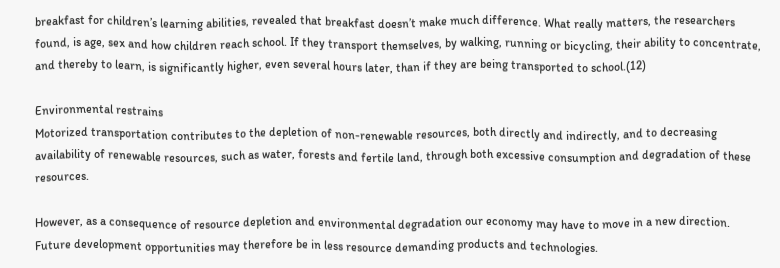breakfast for children’s learning abilities, revealed that breakfast doesn’t make much difference. What really matters, the researchers found, is age, sex and how children reach school. If they transport themselves, by walking, running or bicycling, their ability to concentrate, and thereby to learn, is significantly higher, even several hours later, than if they are being transported to school.(12)

Environmental restrains
Motorized transportation contributes to the depletion of non-renewable resources, both directly and indirectly, and to decreasing availability of renewable resources, such as water, forests and fertile land, through both excessive consumption and degradation of these resources.

However, as a consequence of resource depletion and environmental degradation our economy may have to move in a new direction. Future development opportunities may therefore be in less resource demanding products and technologies.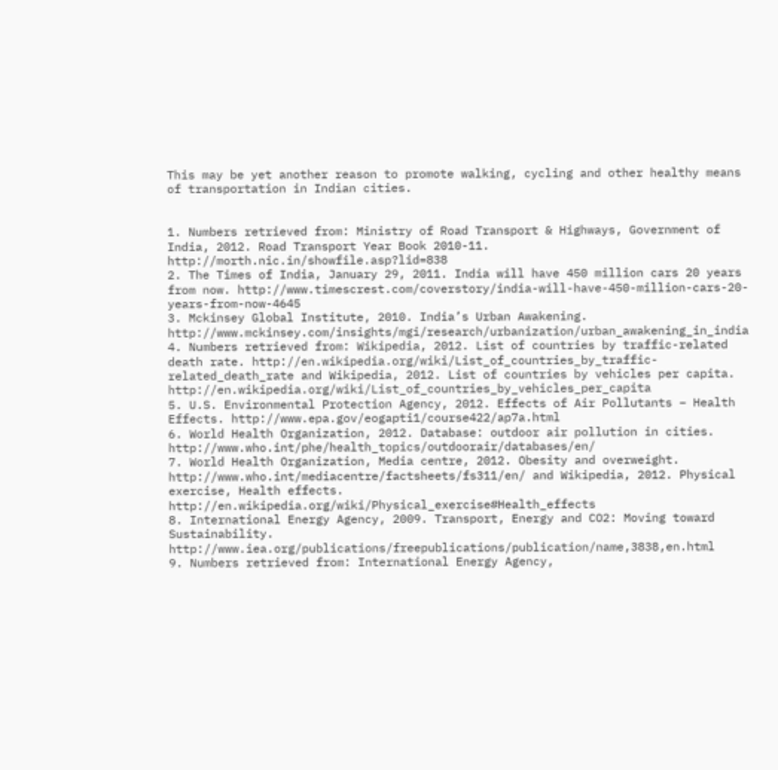This may be yet another reason to promote walking, cycling and other healthy means of transportation in Indian cities.


1. Numbers retrieved from: Ministry of Road Transport & Highways, Government of India, 2012. Road Transport Year Book 2010-11. http://morth.nic.in/showfile.asp?lid=838
2. The Times of India, January 29, 2011. India will have 450 million cars 20 years from now. http://www.timescrest.com/coverstory/india-will-have-450-million-cars-20-years-from-now-4645
3. Mckinsey Global Institute, 2010. India’s Urban Awakening. http://www.mckinsey.com/insights/mgi/research/urbanization/urban_awakening_in_india
4. Numbers retrieved from: Wikipedia, 2012. List of countries by traffic-related death rate. http://en.wikipedia.org/wiki/List_of_countries_by_traffic-related_death_rate and Wikipedia, 2012. List of countries by vehicles per capita. http://en.wikipedia.org/wiki/List_of_countries_by_vehicles_per_capita
5. U.S. Environmental Protection Agency, 2012. Effects of Air Pollutants – Health Effects. http://www.epa.gov/eogapti1/course422/ap7a.html
6. World Health Organization, 2012. Database: outdoor air pollution in cities. http://www.who.int/phe/health_topics/outdoorair/databases/en/
7. World Health Organization, Media centre, 2012. Obesity and overweight. http://www.who.int/mediacentre/factsheets/fs311/en/ and Wikipedia, 2012. Physical exercise, Health effects. http://en.wikipedia.org/wiki/Physical_exercise#Health_effects
8. International Energy Agency, 2009. Transport, Energy and CO2: Moving toward Sustainability. http://www.iea.org/publications/freepublications/publication/name,3838,en.html
9. Numbers retrieved from: International Energy Agency,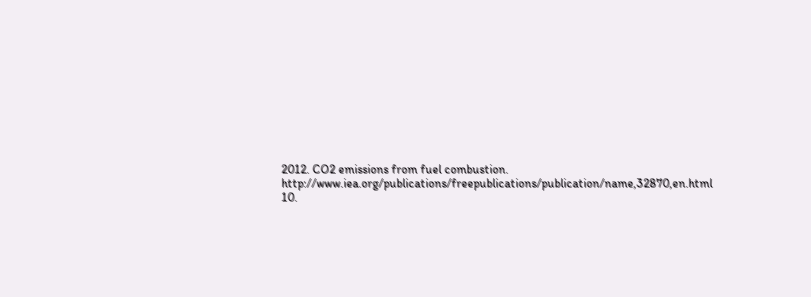2012. CO2 emissions from fuel combustion. http://www.iea.org/publications/freepublications/publication/name,32870,en.html
10.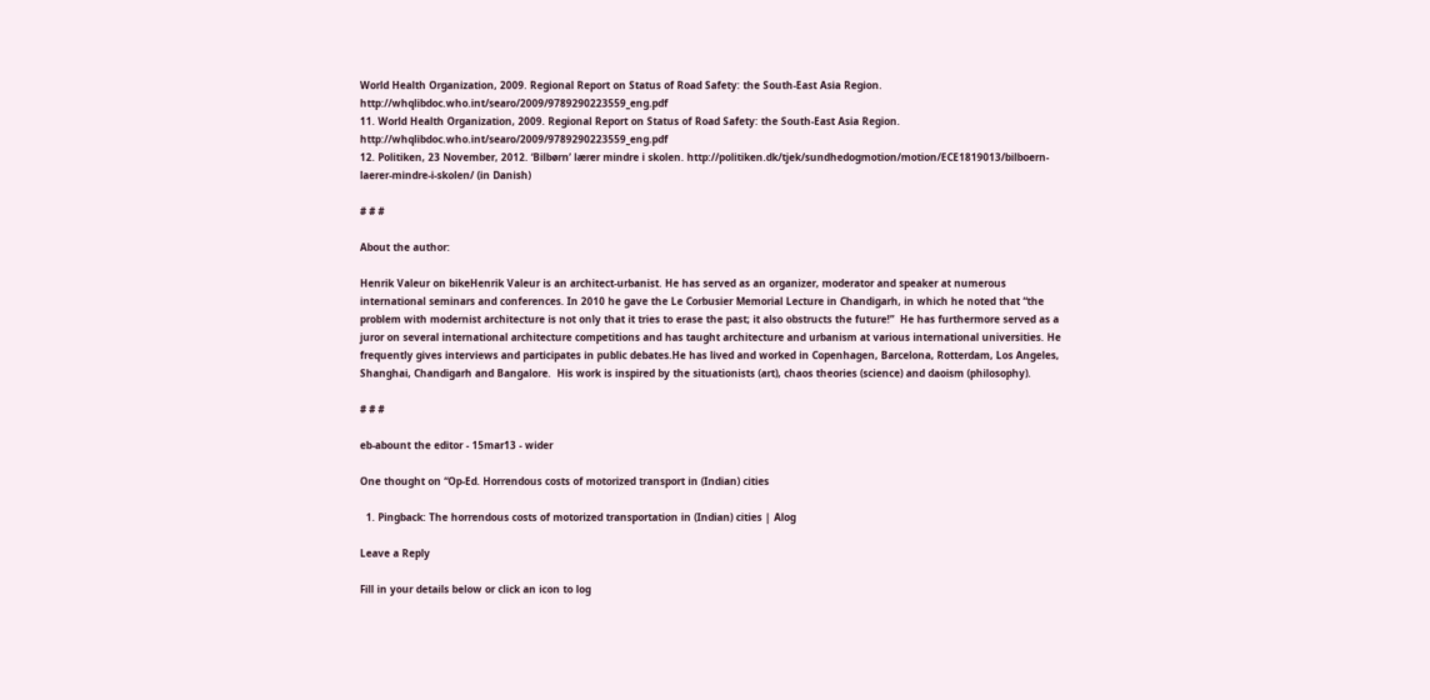World Health Organization, 2009. Regional Report on Status of Road Safety: the South-East Asia Region. http://whqlibdoc.who.int/searo/2009/9789290223559_eng.pdf
11. World Health Organization, 2009. Regional Report on Status of Road Safety: the South-East Asia Region. http://whqlibdoc.who.int/searo/2009/9789290223559_eng.pdf
12. Politiken, 23 November, 2012. ‘Bilbørn’ lærer mindre i skolen. http://politiken.dk/tjek/sundhedogmotion/motion/ECE1819013/bilboern-laerer-mindre-i-skolen/ (in Danish)

# # #

About the author:

Henrik Valeur on bikeHenrik Valeur is an architect-urbanist. He has served as an organizer, moderator and speaker at numerous international seminars and conferences. In 2010 he gave the Le Corbusier Memorial Lecture in Chandigarh, in which he noted that “the problem with modernist architecture is not only that it tries to erase the past; it also obstructs the future!”  He has furthermore served as a juror on several international architecture competitions and has taught architecture and urbanism at various international universities. He frequently gives interviews and participates in public debates.He has lived and worked in Copenhagen, Barcelona, Rotterdam, Los Angeles, Shanghai, Chandigarh and Bangalore.  His work is inspired by the situationists (art), chaos theories (science) and daoism (philosophy).

# # #

eb-abount the editor - 15mar13 - wider

One thought on “Op-Ed. Horrendous costs of motorized transport in (Indian) cities

  1. Pingback: The horrendous costs of motorized transportation in (Indian) cities | Alog

Leave a Reply

Fill in your details below or click an icon to log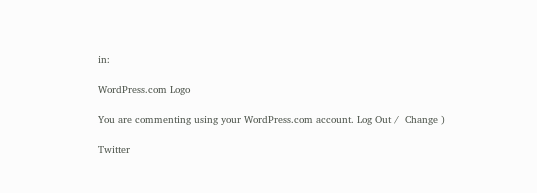in:

WordPress.com Logo

You are commenting using your WordPress.com account. Log Out /  Change )

Twitter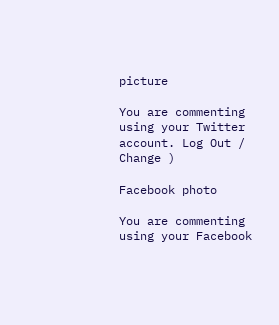picture

You are commenting using your Twitter account. Log Out /  Change )

Facebook photo

You are commenting using your Facebook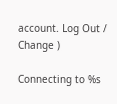account. Log Out /  Change )

Connecting to %s